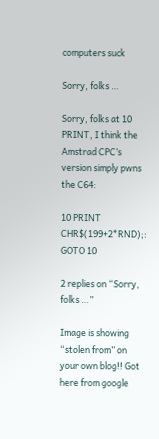computers suck

Sorry, folks …

Sorry, folks at 10 PRINT, I think the Amstrad CPC’s version simply pwns the C64:

10 PRINT CHR$(199+2*RND);: GOTO 10

2 replies on “Sorry, folks …”

Image is showing “stolen from” on your own blog!! Got here from google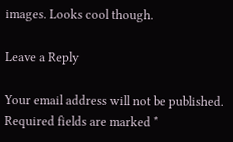images. Looks cool though.

Leave a Reply

Your email address will not be published. Required fields are marked *